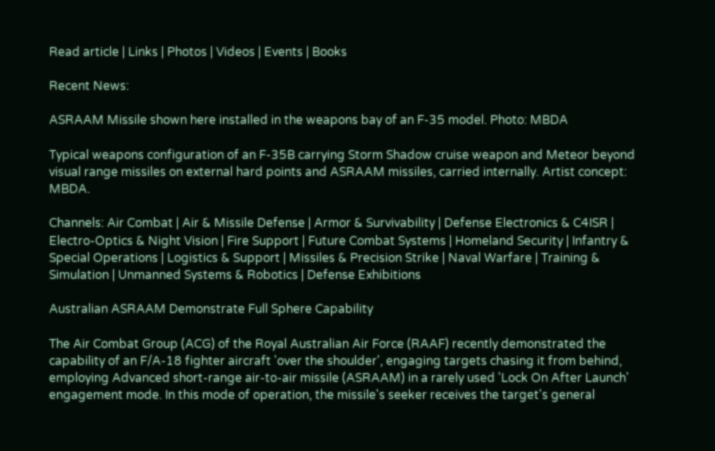Read article | Links | Photos | Videos | Events | Books

Recent News:

ASRAAM Missile shown here installed in the weapons bay of an F-35 model. Photo: MBDA

Typical weapons configuration of an F-35B carrying Storm Shadow cruise weapon and Meteor beyond visual range missiles on external hard points and ASRAAM missiles, carried internally. Artist concept: MBDA.

Channels: Air Combat | Air & Missile Defense | Armor & Survivability | Defense Electronics & C4ISR | Electro-Optics & Night Vision | Fire Support | Future Combat Systems | Homeland Security | Infantry & Special Operations | Logistics & Support | Missiles & Precision Strike | Naval Warfare | Training & Simulation | Unmanned Systems & Robotics | Defense Exhibitions

Australian ASRAAM Demonstrate Full Sphere Capability

The Air Combat Group (ACG) of the Royal Australian Air Force (RAAF) recently demonstrated the capability of an F/A-18 fighter aircraft 'over the shoulder', engaging targets chasing it from behind, employing Advanced short-range air-to-air missile (ASRAAM) in a rarely used 'Lock On After Launch' engagement mode. In this mode of operation, the missile's seeker receives the target's general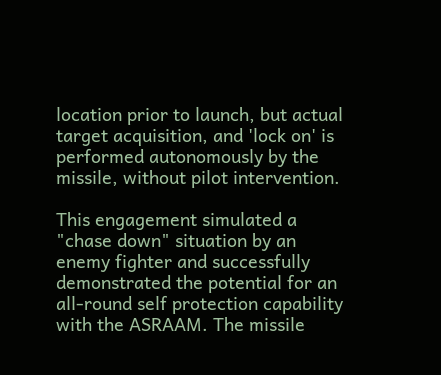location prior to launch, but actual target acquisition, and 'lock on' is performed autonomously by the missile, without pilot intervention.

This engagement simulated a "chase down" situation by an enemy fighter and successfully demonstrated the potential for an all-round self protection capability with the ASRAAM. The missile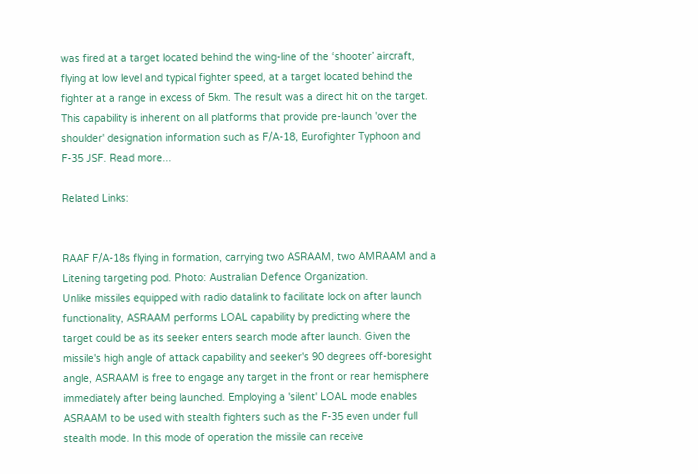was fired at a target located behind the wing-line of the ‘shooter’ aircraft, flying at low level and typical fighter speed, at a target located behind the fighter at a range in excess of 5km. The result was a direct hit on the target. This capability is inherent on all platforms that provide pre-launch 'over the shoulder' designation information such as F/A-18, Eurofighter Typhoon and F-35 JSF. Read more...

Related Links:


RAAF F/A-18s flying in formation, carrying two ASRAAM, two AMRAAM and a Litening targeting pod. Photo: Australian Defence Organization.
Unlike missiles equipped with radio datalink to facilitate lock on after launch functionality, ASRAAM performs LOAL capability by predicting where the target could be as its seeker enters search mode after launch. Given the missile's high angle of attack capability and seeker's 90 degrees off-boresight angle, ASRAAM is free to engage any target in the front or rear hemisphere immediately after being launched. Employing a 'silent' LOAL mode enables ASRAAM to be used with stealth fighters such as the F-35 even under full stealth mode. In this mode of operation the missile can receive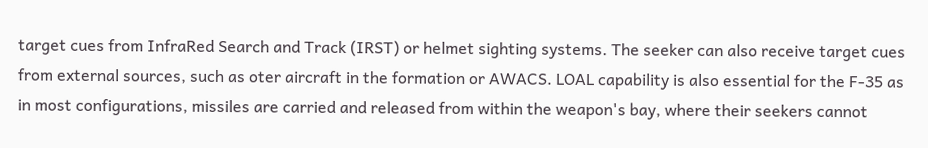target cues from InfraRed Search and Track (IRST) or helmet sighting systems. The seeker can also receive target cues from external sources, such as oter aircraft in the formation or AWACS. LOAL capability is also essential for the F-35 as in most configurations, missiles are carried and released from within the weapon's bay, where their seekers cannot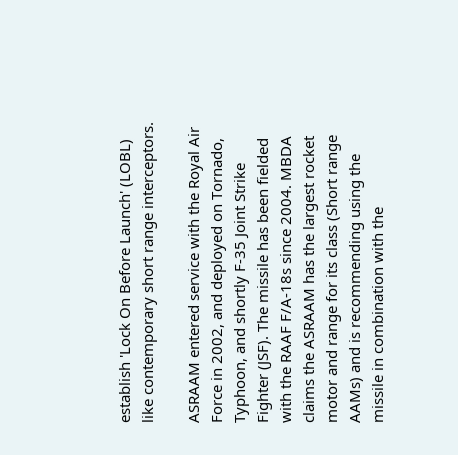establish 'Lock On Before Launch' (LOBL) like contemporary short range interceptors.

ASRAAM entered service with the Royal Air Force in 2002, and deployed on Tornado, Typhoon, and shortly F-35 Joint Strike Fighter (JSF). The missile has been fielded with the RAAF F/A-18s since 2004. MBDA claims the ASRAAM has the largest rocket motor and range for its class (Short range AAMs) and is recommending using the missile in combination with the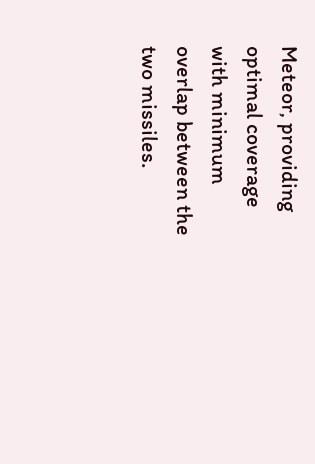Meteor, providing optimal coverage with minimum overlap between the two missiles.